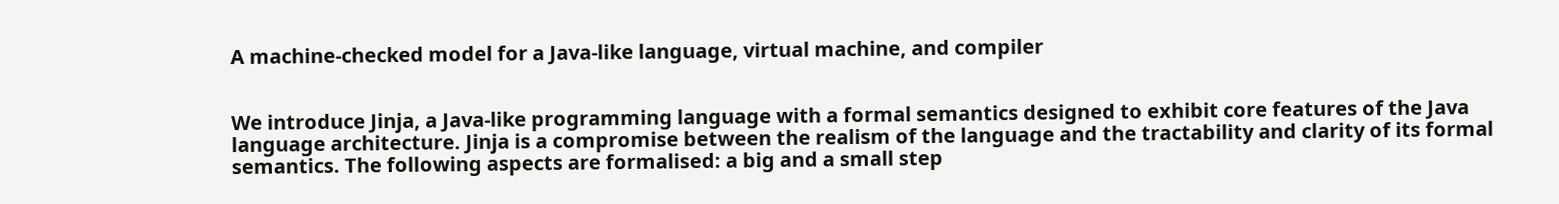A machine-checked model for a Java-like language, virtual machine, and compiler


We introduce Jinja, a Java-like programming language with a formal semantics designed to exhibit core features of the Java language architecture. Jinja is a compromise between the realism of the language and the tractability and clarity of its formal semantics. The following aspects are formalised: a big and a small step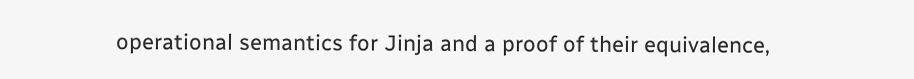operational semantics for Jinja and a proof of their equivalence,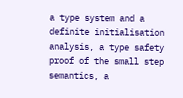a type system and a definite initialisation analysis, a type safety proof of the small step semantics, a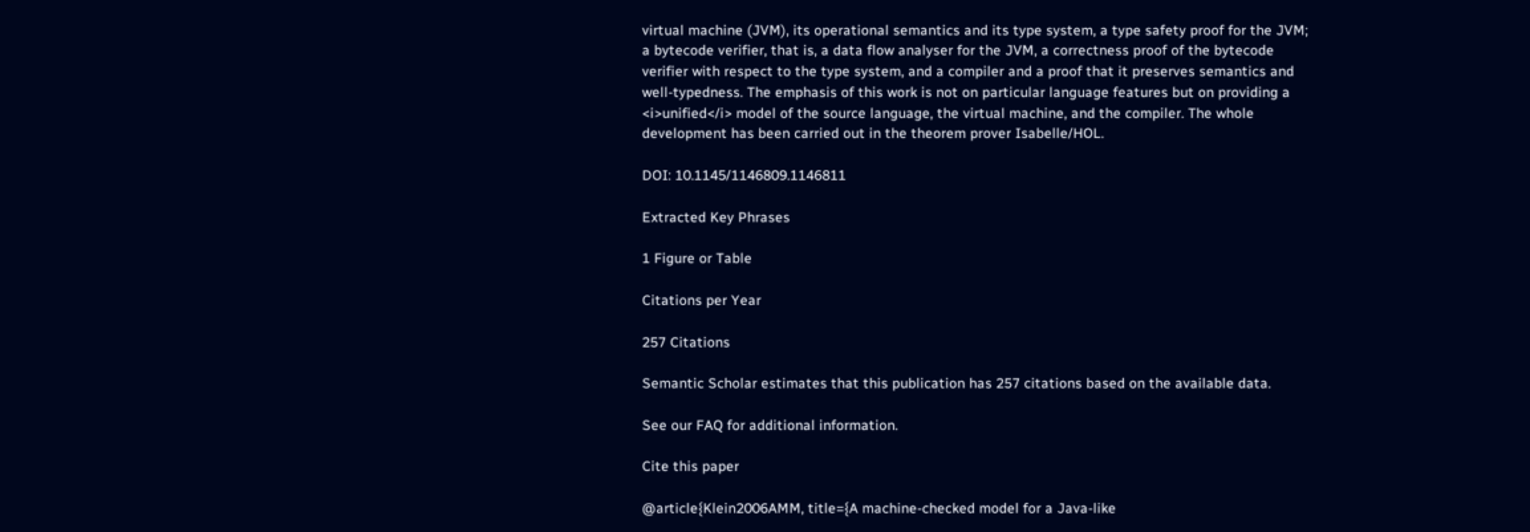virtual machine (JVM), its operational semantics and its type system, a type safety proof for the JVM; a bytecode verifier, that is, a data flow analyser for the JVM, a correctness proof of the bytecode verifier with respect to the type system, and a compiler and a proof that it preserves semantics and well-typedness. The emphasis of this work is not on particular language features but on providing a <i>unified</i> model of the source language, the virtual machine, and the compiler. The whole development has been carried out in the theorem prover Isabelle/HOL.

DOI: 10.1145/1146809.1146811

Extracted Key Phrases

1 Figure or Table

Citations per Year

257 Citations

Semantic Scholar estimates that this publication has 257 citations based on the available data.

See our FAQ for additional information.

Cite this paper

@article{Klein2006AMM, title={A machine-checked model for a Java-like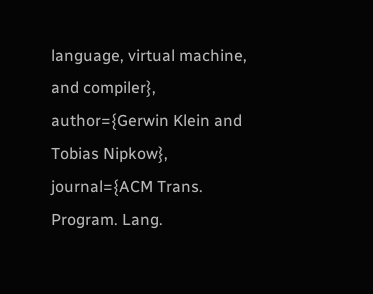language, virtual machine, and compiler}, author={Gerwin Klein and Tobias Nipkow}, journal={ACM Trans. Program. Lang.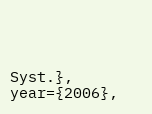Syst.}, year={2006},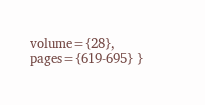volume={28}, pages={619-695} }